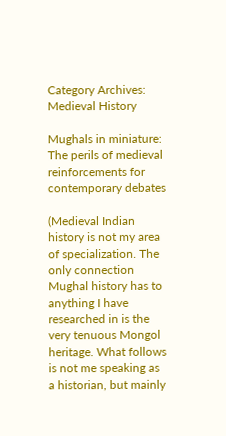Category Archives: Medieval History

Mughals in miniature: The perils of medieval reinforcements for contemporary debates

(Medieval Indian history is not my area of specialization. The only connection Mughal history has to anything I have researched in is the very tenuous Mongol heritage. What follows is not me speaking as a historian, but mainly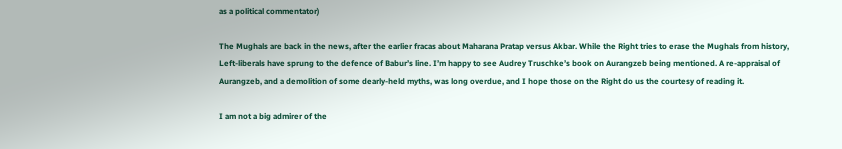as a political commentator)

The Mughals are back in the news, after the earlier fracas about Maharana Pratap versus Akbar. While the Right tries to erase the Mughals from history, Left-liberals have sprung to the defence of Babur’s line. I’m happy to see Audrey Truschke’s book on Aurangzeb being mentioned. A re-appraisal of Aurangzeb, and a demolition of some dearly-held myths, was long overdue, and I hope those on the Right do us the courtesy of reading it.

I am not a big admirer of the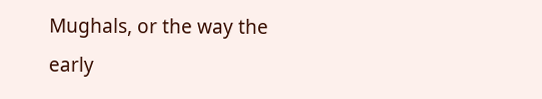Mughals, or the way the early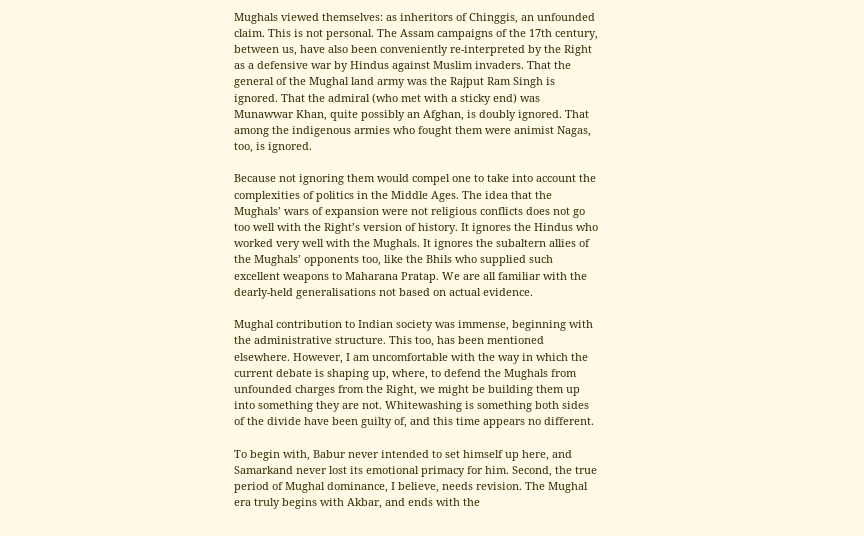Mughals viewed themselves: as inheritors of Chinggis, an unfounded claim. This is not personal. The Assam campaigns of the 17th century, between us, have also been conveniently re-interpreted by the Right as a defensive war by Hindus against Muslim invaders. That the general of the Mughal land army was the Rajput Ram Singh is ignored. That the admiral (who met with a sticky end) was Munawwar Khan, quite possibly an Afghan, is doubly ignored. That among the indigenous armies who fought them were animist Nagas, too, is ignored.

Because not ignoring them would compel one to take into account the complexities of politics in the Middle Ages. The idea that the Mughals’ wars of expansion were not religious conflicts does not go too well with the Right’s version of history. It ignores the Hindus who worked very well with the Mughals. It ignores the subaltern allies of the Mughals’ opponents too, like the Bhils who supplied such excellent weapons to Maharana Pratap. We are all familiar with the dearly-held generalisations not based on actual evidence.

Mughal contribution to Indian society was immense, beginning with the administrative structure. This too, has been mentioned elsewhere. However, I am uncomfortable with the way in which the current debate is shaping up, where, to defend the Mughals from unfounded charges from the Right, we might be building them up into something they are not. Whitewashing is something both sides of the divide have been guilty of, and this time appears no different.

To begin with, Babur never intended to set himself up here, and Samarkand never lost its emotional primacy for him. Second, the true period of Mughal dominance, I believe, needs revision. The Mughal era truly begins with Akbar, and ends with the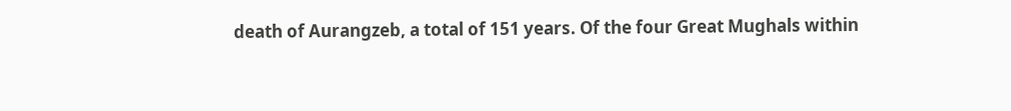death of Aurangzeb, a total of 151 years. Of the four Great Mughals within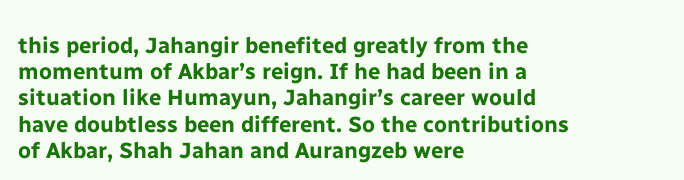this period, Jahangir benefited greatly from the momentum of Akbar’s reign. If he had been in a situation like Humayun, Jahangir’s career would have doubtless been different. So the contributions of Akbar, Shah Jahan and Aurangzeb were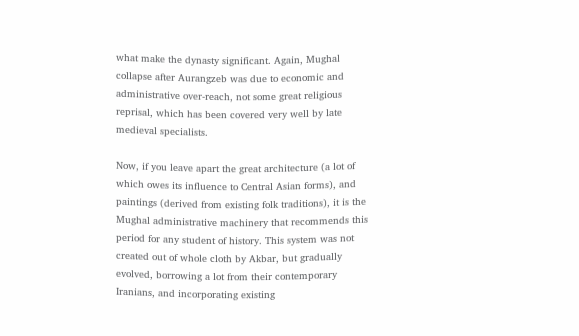what make the dynasty significant. Again, Mughal collapse after Aurangzeb was due to economic and administrative over-reach, not some great religious reprisal, which has been covered very well by late medieval specialists.

Now, if you leave apart the great architecture (a lot of which owes its influence to Central Asian forms), and paintings (derived from existing folk traditions), it is the Mughal administrative machinery that recommends this period for any student of history. This system was not created out of whole cloth by Akbar, but gradually evolved, borrowing a lot from their contemporary Iranians, and incorporating existing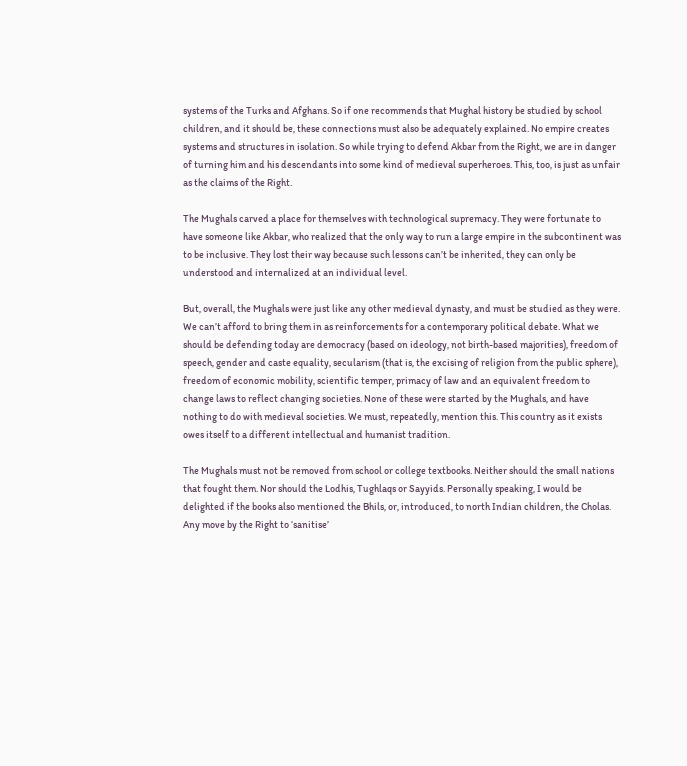systems of the Turks and Afghans. So if one recommends that Mughal history be studied by school children, and it should be, these connections must also be adequately explained. No empire creates systems and structures in isolation. So while trying to defend Akbar from the Right, we are in danger of turning him and his descendants into some kind of medieval superheroes. This, too, is just as unfair as the claims of the Right.

The Mughals carved a place for themselves with technological supremacy. They were fortunate to have someone like Akbar, who realized that the only way to run a large empire in the subcontinent was to be inclusive. They lost their way because such lessons can’t be inherited, they can only be understood and internalized at an individual level.

But, overall, the Mughals were just like any other medieval dynasty, and must be studied as they were. We can’t afford to bring them in as reinforcements for a contemporary political debate. What we should be defending today are democracy (based on ideology, not birth-based majorities), freedom of speech, gender and caste equality, secularism (that is, the excising of religion from the public sphere), freedom of economic mobility, scientific temper, primacy of law and an equivalent freedom to change laws to reflect changing societies. None of these were started by the Mughals, and have nothing to do with medieval societies. We must, repeatedly, mention this. This country as it exists owes itself to a different intellectual and humanist tradition.

The Mughals must not be removed from school or college textbooks. Neither should the small nations that fought them. Nor should the Lodhis, Tughlaqs or Sayyids. Personally speaking, I would be delighted if the books also mentioned the Bhils, or, introduced, to north Indian children, the Cholas. Any move by the Right to ‘sanitise’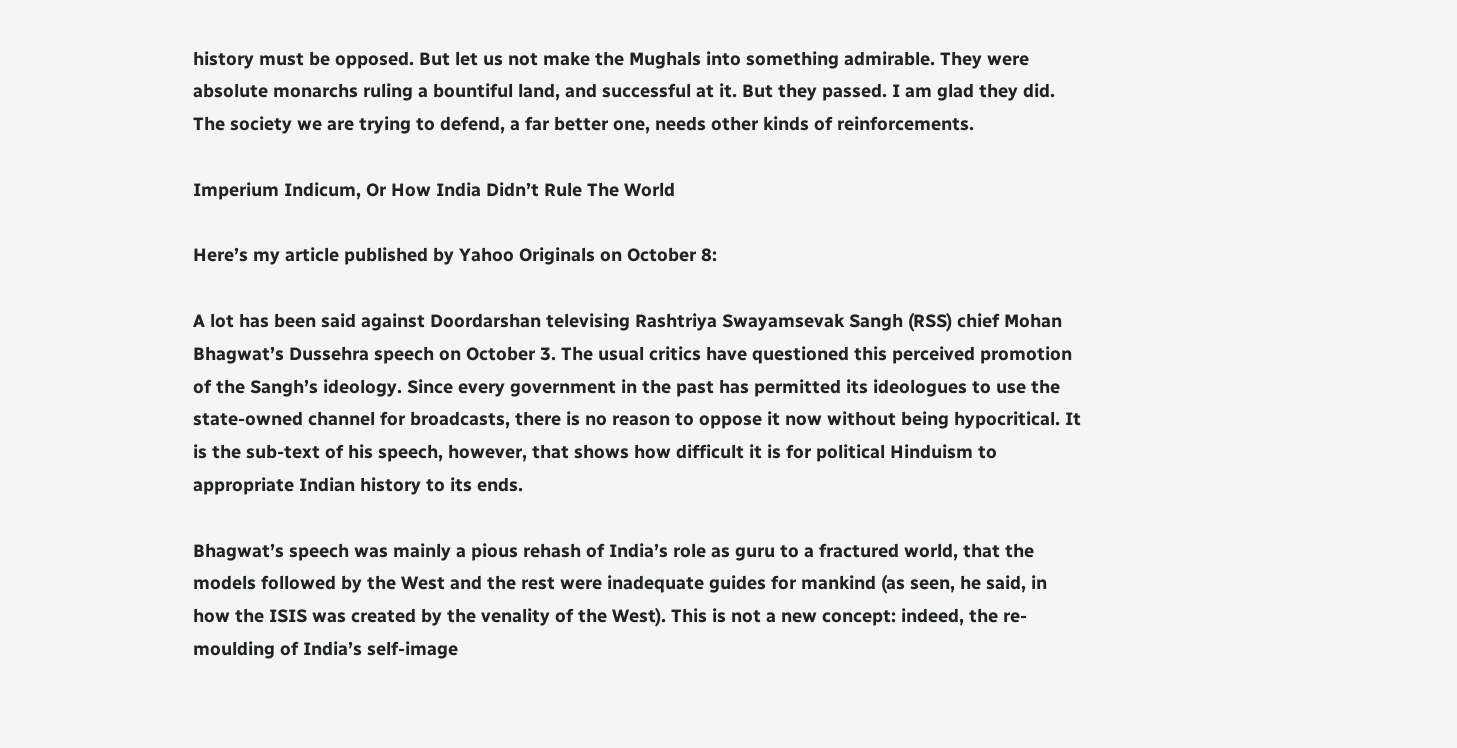history must be opposed. But let us not make the Mughals into something admirable. They were absolute monarchs ruling a bountiful land, and successful at it. But they passed. I am glad they did. The society we are trying to defend, a far better one, needs other kinds of reinforcements.

Imperium Indicum, Or How India Didn’t Rule The World

Here’s my article published by Yahoo Originals on October 8:

A lot has been said against Doordarshan televising Rashtriya Swayamsevak Sangh (RSS) chief Mohan Bhagwat’s Dussehra speech on October 3. The usual critics have questioned this perceived promotion of the Sangh’s ideology. Since every government in the past has permitted its ideologues to use the state-owned channel for broadcasts, there is no reason to oppose it now without being hypocritical. It is the sub-text of his speech, however, that shows how difficult it is for political Hinduism to appropriate Indian history to its ends.

Bhagwat’s speech was mainly a pious rehash of India’s role as guru to a fractured world, that the models followed by the West and the rest were inadequate guides for mankind (as seen, he said, in how the ISIS was created by the venality of the West). This is not a new concept: indeed, the re-moulding of India’s self-image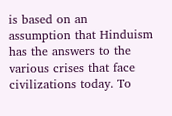is based on an assumption that Hinduism has the answers to the various crises that face civilizations today. To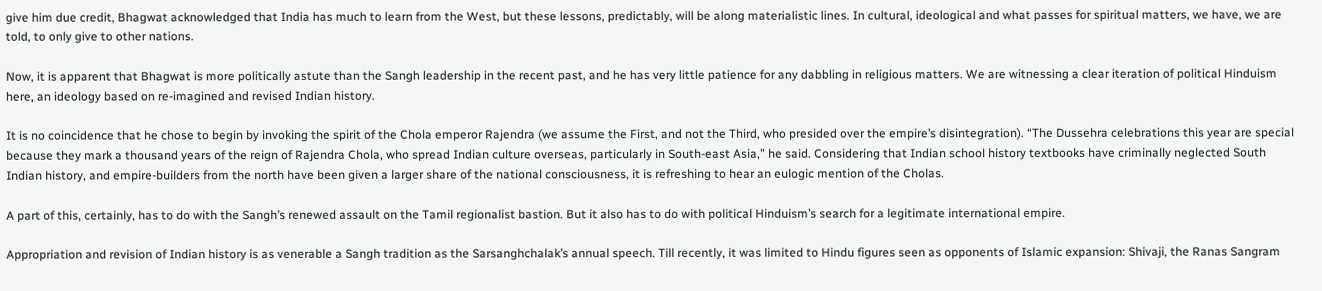give him due credit, Bhagwat acknowledged that India has much to learn from the West, but these lessons, predictably, will be along materialistic lines. In cultural, ideological and what passes for spiritual matters, we have, we are told, to only give to other nations.

Now, it is apparent that Bhagwat is more politically astute than the Sangh leadership in the recent past, and he has very little patience for any dabbling in religious matters. We are witnessing a clear iteration of political Hinduism here, an ideology based on re-imagined and revised Indian history.

It is no coincidence that he chose to begin by invoking the spirit of the Chola emperor Rajendra (we assume the First, and not the Third, who presided over the empire’s disintegration). “The Dussehra celebrations this year are special because they mark a thousand years of the reign of Rajendra Chola, who spread Indian culture overseas, particularly in South-east Asia,” he said. Considering that Indian school history textbooks have criminally neglected South Indian history, and empire-builders from the north have been given a larger share of the national consciousness, it is refreshing to hear an eulogic mention of the Cholas.

A part of this, certainly, has to do with the Sangh’s renewed assault on the Tamil regionalist bastion. But it also has to do with political Hinduism’s search for a legitimate international empire.

Appropriation and revision of Indian history is as venerable a Sangh tradition as the Sarsanghchalak’s annual speech. Till recently, it was limited to Hindu figures seen as opponents of Islamic expansion: Shivaji, the Ranas Sangram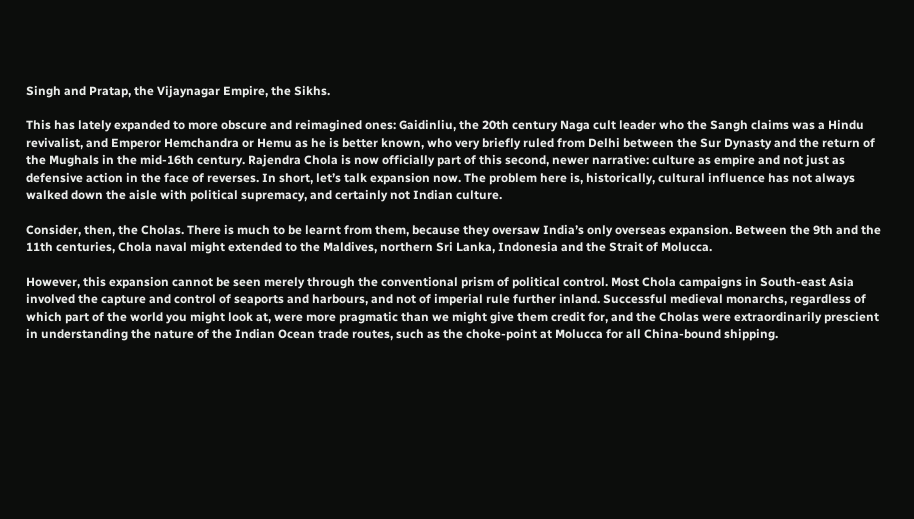Singh and Pratap, the Vijaynagar Empire, the Sikhs.

This has lately expanded to more obscure and reimagined ones: Gaidinliu, the 20th century Naga cult leader who the Sangh claims was a Hindu revivalist, and Emperor Hemchandra or Hemu as he is better known, who very briefly ruled from Delhi between the Sur Dynasty and the return of the Mughals in the mid-16th century. Rajendra Chola is now officially part of this second, newer narrative: culture as empire and not just as defensive action in the face of reverses. In short, let’s talk expansion now. The problem here is, historically, cultural influence has not always walked down the aisle with political supremacy, and certainly not Indian culture.

Consider, then, the Cholas. There is much to be learnt from them, because they oversaw India’s only overseas expansion. Between the 9th and the 11th centuries, Chola naval might extended to the Maldives, northern Sri Lanka, Indonesia and the Strait of Molucca.

However, this expansion cannot be seen merely through the conventional prism of political control. Most Chola campaigns in South-east Asia involved the capture and control of seaports and harbours, and not of imperial rule further inland. Successful medieval monarchs, regardless of which part of the world you might look at, were more pragmatic than we might give them credit for, and the Cholas were extraordinarily prescient in understanding the nature of the Indian Ocean trade routes, such as the choke-point at Molucca for all China-bound shipping.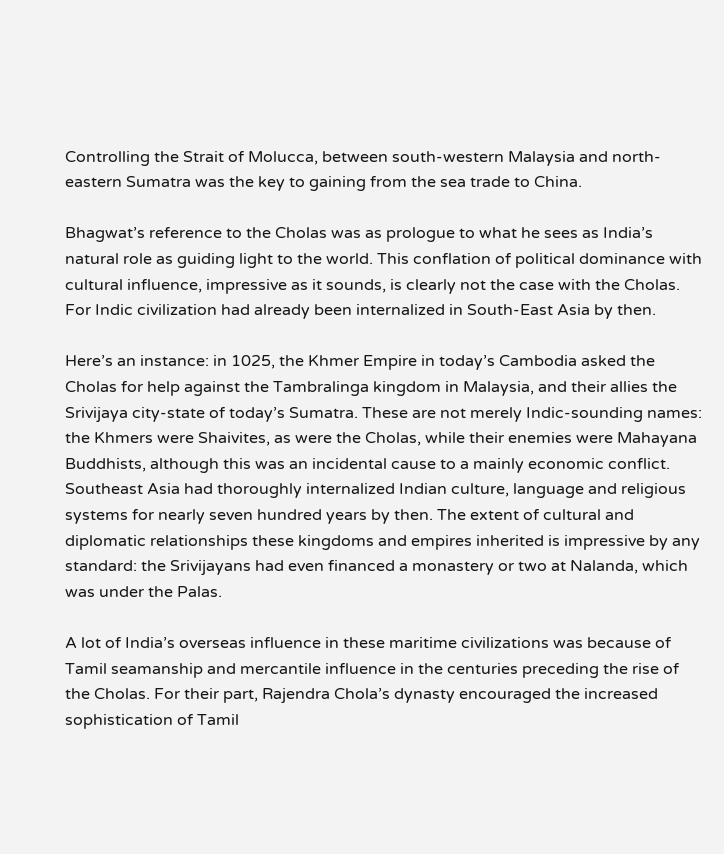Controlling the Strait of Molucca, between south-western Malaysia and north-eastern Sumatra was the key to gaining from the sea trade to China.

Bhagwat’s reference to the Cholas was as prologue to what he sees as India’s natural role as guiding light to the world. This conflation of political dominance with cultural influence, impressive as it sounds, is clearly not the case with the Cholas. For Indic civilization had already been internalized in South-East Asia by then.

Here’s an instance: in 1025, the Khmer Empire in today’s Cambodia asked the Cholas for help against the Tambralinga kingdom in Malaysia, and their allies the Srivijaya city-state of today’s Sumatra. These are not merely Indic-sounding names: the Khmers were Shaivites, as were the Cholas, while their enemies were Mahayana Buddhists, although this was an incidental cause to a mainly economic conflict. Southeast Asia had thoroughly internalized Indian culture, language and religious systems for nearly seven hundred years by then. The extent of cultural and diplomatic relationships these kingdoms and empires inherited is impressive by any standard: the Srivijayans had even financed a monastery or two at Nalanda, which was under the Palas.

A lot of India’s overseas influence in these maritime civilizations was because of Tamil seamanship and mercantile influence in the centuries preceding the rise of the Cholas. For their part, Rajendra Chola’s dynasty encouraged the increased sophistication of Tamil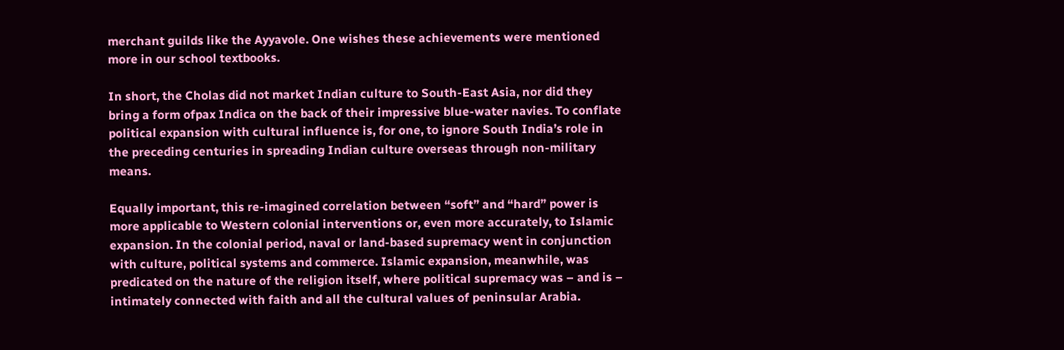merchant guilds like the Ayyavole. One wishes these achievements were mentioned more in our school textbooks.

In short, the Cholas did not market Indian culture to South-East Asia, nor did they bring a form ofpax Indica on the back of their impressive blue-water navies. To conflate political expansion with cultural influence is, for one, to ignore South India’s role in the preceding centuries in spreading Indian culture overseas through non-military means.

Equally important, this re-imagined correlation between “soft” and “hard” power is more applicable to Western colonial interventions or, even more accurately, to Islamic expansion. In the colonial period, naval or land-based supremacy went in conjunction with culture, political systems and commerce. Islamic expansion, meanwhile, was predicated on the nature of the religion itself, where political supremacy was – and is – intimately connected with faith and all the cultural values of peninsular Arabia.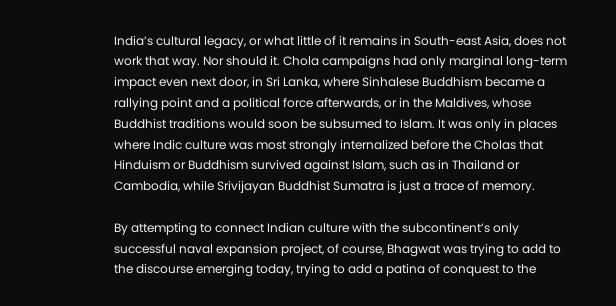India’s cultural legacy, or what little of it remains in South-east Asia, does not work that way. Nor should it. Chola campaigns had only marginal long-term impact even next door, in Sri Lanka, where Sinhalese Buddhism became a rallying point and a political force afterwards, or in the Maldives, whose Buddhist traditions would soon be subsumed to Islam. It was only in places where Indic culture was most strongly internalized before the Cholas that Hinduism or Buddhism survived against Islam, such as in Thailand or Cambodia, while Srivijayan Buddhist Sumatra is just a trace of memory.

By attempting to connect Indian culture with the subcontinent’s only successful naval expansion project, of course, Bhagwat was trying to add to the discourse emerging today, trying to add a patina of conquest to the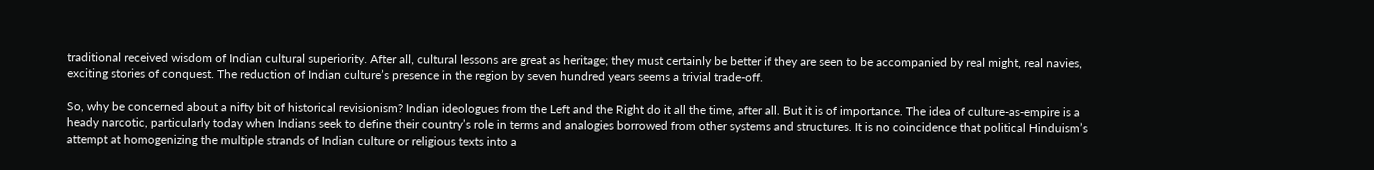traditional received wisdom of Indian cultural superiority. After all, cultural lessons are great as heritage; they must certainly be better if they are seen to be accompanied by real might, real navies, exciting stories of conquest. The reduction of Indian culture’s presence in the region by seven hundred years seems a trivial trade-off.

So, why be concerned about a nifty bit of historical revisionism? Indian ideologues from the Left and the Right do it all the time, after all. But it is of importance. The idea of culture-as-empire is a heady narcotic, particularly today when Indians seek to define their country’s role in terms and analogies borrowed from other systems and structures. It is no coincidence that political Hinduism’s attempt at homogenizing the multiple strands of Indian culture or religious texts into a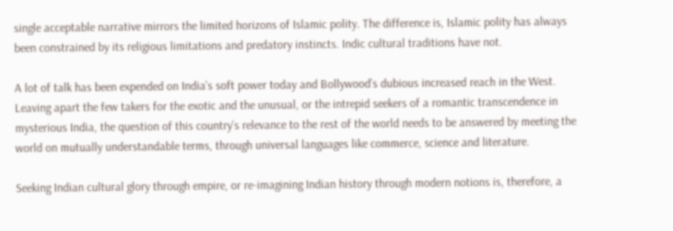single acceptable narrative mirrors the limited horizons of Islamic polity. The difference is, Islamic polity has always been constrained by its religious limitations and predatory instincts. Indic cultural traditions have not.

A lot of talk has been expended on India’s soft power today and Bollywood’s dubious increased reach in the West. Leaving apart the few takers for the exotic and the unusual, or the intrepid seekers of a romantic transcendence in mysterious India, the question of this country’s relevance to the rest of the world needs to be answered by meeting the world on mutually understandable terms, through universal languages like commerce, science and literature.

Seeking Indian cultural glory through empire, or re-imagining Indian history through modern notions is, therefore, a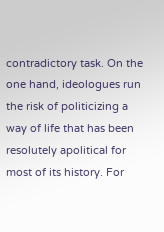contradictory task. On the one hand, ideologues run the risk of politicizing a way of life that has been resolutely apolitical for most of its history. For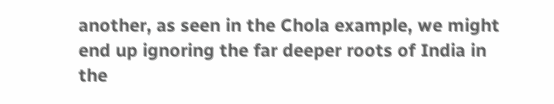another, as seen in the Chola example, we might end up ignoring the far deeper roots of India in the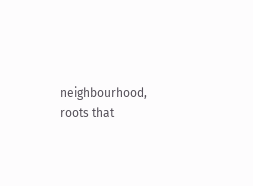neighbourhood, roots that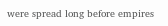were spread long before empires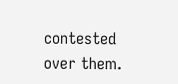contested over them.